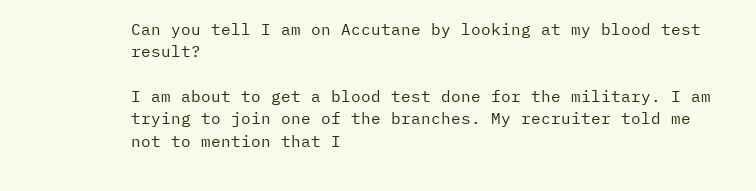Can you tell I am on Accutane by looking at my blood test result?

I am about to get a blood test done for the military. I am trying to join one of the branches. My recruiter told me not to mention that I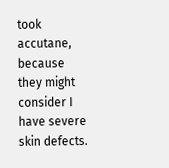took accutane, because they might consider I have severe skin defects.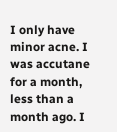I only have minor acne. I was accutane for a month, less than a month ago. I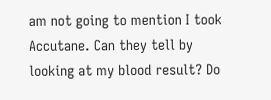am not going to mention I took Accutane. Can they tell by looking at my blood result? Do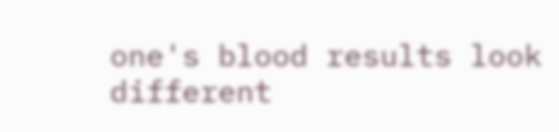one's blood results look different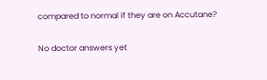compared to normal if they are on Accutane?

No doctor answers yet